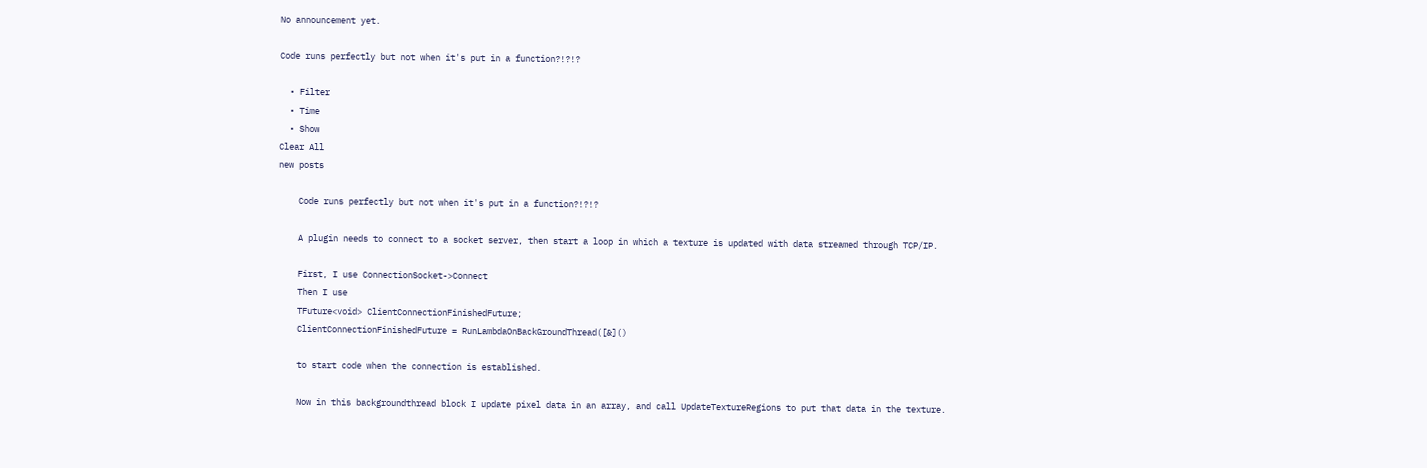No announcement yet.

Code runs perfectly but not when it's put in a function?!?!?

  • Filter
  • Time
  • Show
Clear All
new posts

    Code runs perfectly but not when it's put in a function?!?!?

    A plugin needs to connect to a socket server, then start a loop in which a texture is updated with data streamed through TCP/IP.

    First, I use ConnectionSocket->Connect
    Then I use
    TFuture<void> ClientConnectionFinishedFuture;
    ClientConnectionFinishedFuture = RunLambdaOnBackGroundThread([&]()

    to start code when the connection is established.

    Now in this backgroundthread block I update pixel data in an array, and call UpdateTextureRegions to put that data in the texture.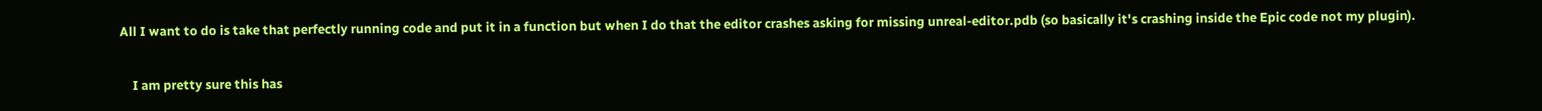All I want to do is take that perfectly running code and put it in a function but when I do that the editor crashes asking for missing unreal-editor.pdb (so basically it's crashing inside the Epic code not my plugin).

    I am pretty sure this has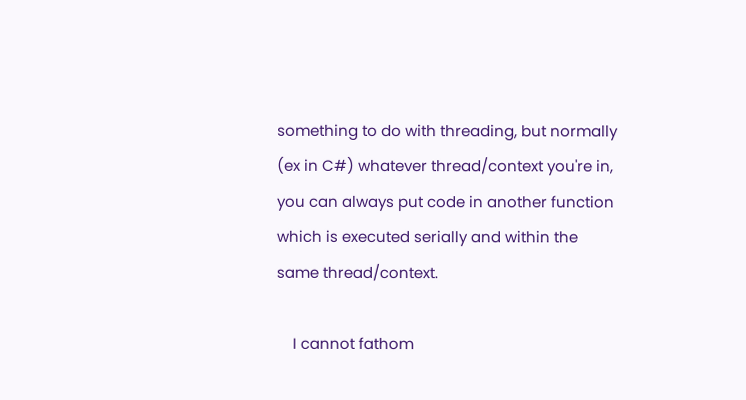something to do with threading, but normally (ex in C#) whatever thread/context you're in, you can always put code in another function which is executed serially and within the same thread/context.

    I cannot fathom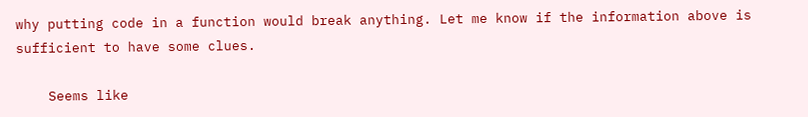why putting code in a function would break anything. Let me know if the information above is sufficient to have some clues.

    Seems like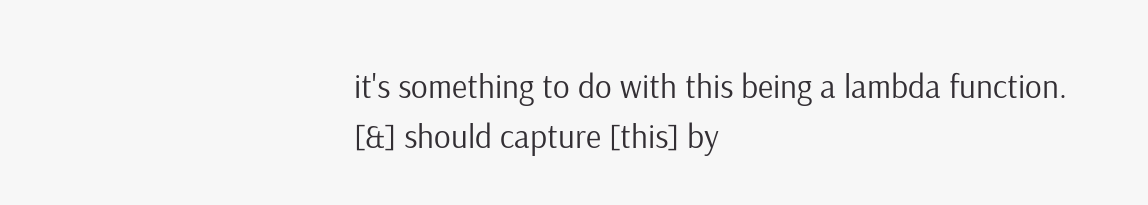it's something to do with this being a lambda function. [&] should capture [this] by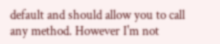default and should allow you to call any method. However I'm not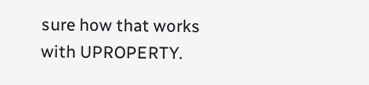sure how that works with UPROPERTY.